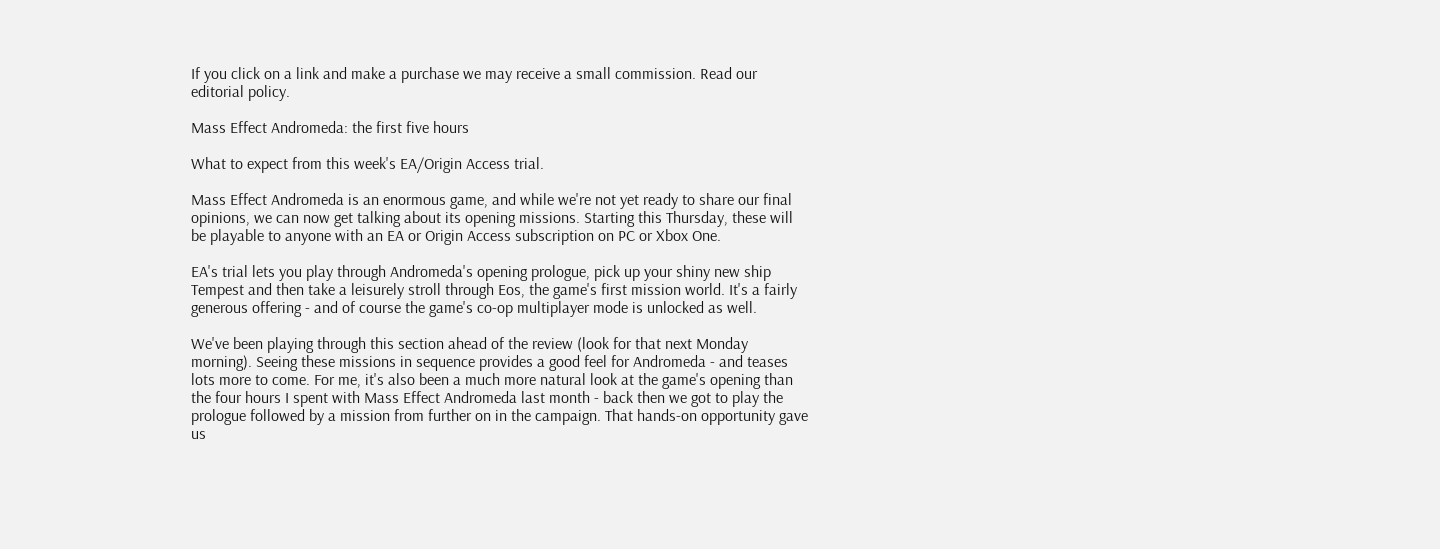If you click on a link and make a purchase we may receive a small commission. Read our editorial policy.

Mass Effect Andromeda: the first five hours

What to expect from this week's EA/Origin Access trial.

Mass Effect Andromeda is an enormous game, and while we're not yet ready to share our final opinions, we can now get talking about its opening missions. Starting this Thursday, these will be playable to anyone with an EA or Origin Access subscription on PC or Xbox One.

EA's trial lets you play through Andromeda's opening prologue, pick up your shiny new ship Tempest and then take a leisurely stroll through Eos, the game's first mission world. It's a fairly generous offering - and of course the game's co-op multiplayer mode is unlocked as well.

We've been playing through this section ahead of the review (look for that next Monday morning). Seeing these missions in sequence provides a good feel for Andromeda - and teases lots more to come. For me, it's also been a much more natural look at the game's opening than the four hours I spent with Mass Effect Andromeda last month - back then we got to play the prologue followed by a mission from further on in the campaign. That hands-on opportunity gave us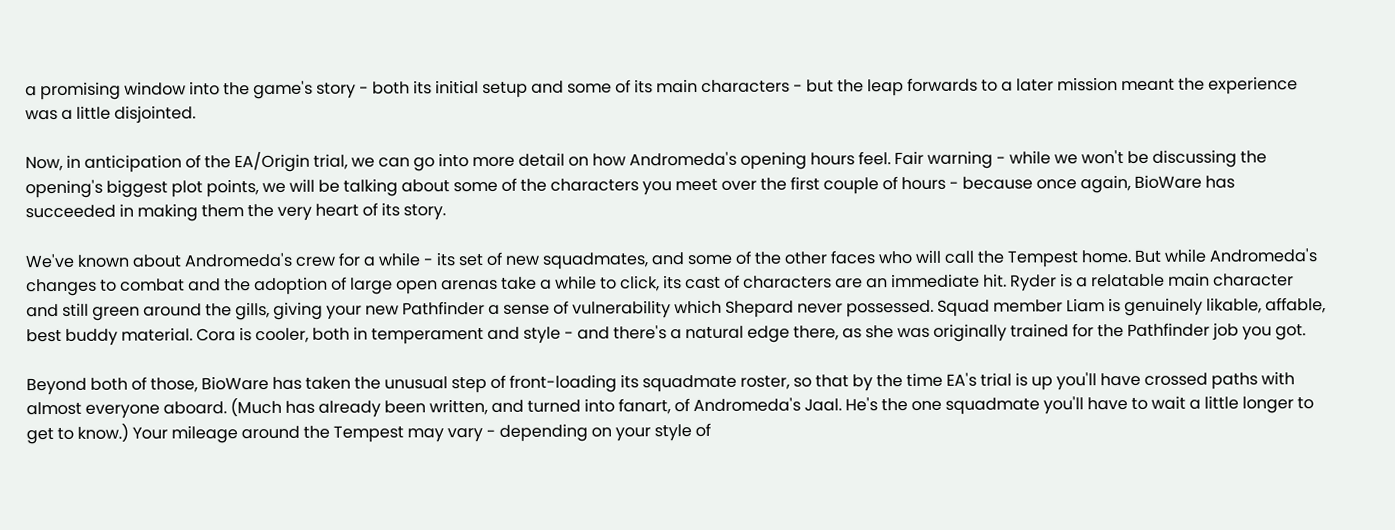a promising window into the game's story - both its initial setup and some of its main characters - but the leap forwards to a later mission meant the experience was a little disjointed.

Now, in anticipation of the EA/Origin trial, we can go into more detail on how Andromeda's opening hours feel. Fair warning - while we won't be discussing the opening's biggest plot points, we will be talking about some of the characters you meet over the first couple of hours - because once again, BioWare has succeeded in making them the very heart of its story.

We've known about Andromeda's crew for a while - its set of new squadmates, and some of the other faces who will call the Tempest home. But while Andromeda's changes to combat and the adoption of large open arenas take a while to click, its cast of characters are an immediate hit. Ryder is a relatable main character and still green around the gills, giving your new Pathfinder a sense of vulnerability which Shepard never possessed. Squad member Liam is genuinely likable, affable, best buddy material. Cora is cooler, both in temperament and style - and there's a natural edge there, as she was originally trained for the Pathfinder job you got.

Beyond both of those, BioWare has taken the unusual step of front-loading its squadmate roster, so that by the time EA's trial is up you'll have crossed paths with almost everyone aboard. (Much has already been written, and turned into fanart, of Andromeda's Jaal. He's the one squadmate you'll have to wait a little longer to get to know.) Your mileage around the Tempest may vary - depending on your style of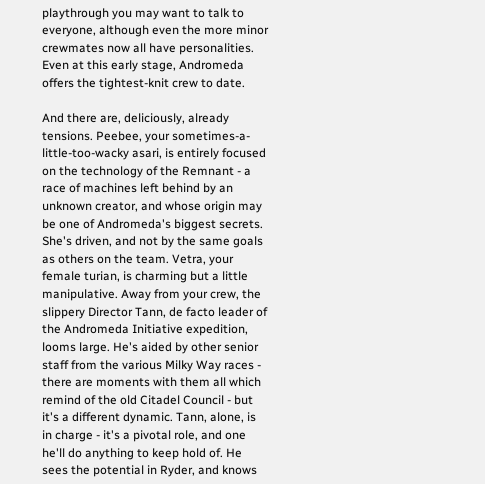playthrough you may want to talk to everyone, although even the more minor crewmates now all have personalities. Even at this early stage, Andromeda offers the tightest-knit crew to date.

And there are, deliciously, already tensions. Peebee, your sometimes-a-little-too-wacky asari, is entirely focused on the technology of the Remnant - a race of machines left behind by an unknown creator, and whose origin may be one of Andromeda's biggest secrets. She's driven, and not by the same goals as others on the team. Vetra, your female turian, is charming but a little manipulative. Away from your crew, the slippery Director Tann, de facto leader of the Andromeda Initiative expedition, looms large. He's aided by other senior staff from the various Milky Way races - there are moments with them all which remind of the old Citadel Council - but it's a different dynamic. Tann, alone, is in charge - it's a pivotal role, and one he'll do anything to keep hold of. He sees the potential in Ryder, and knows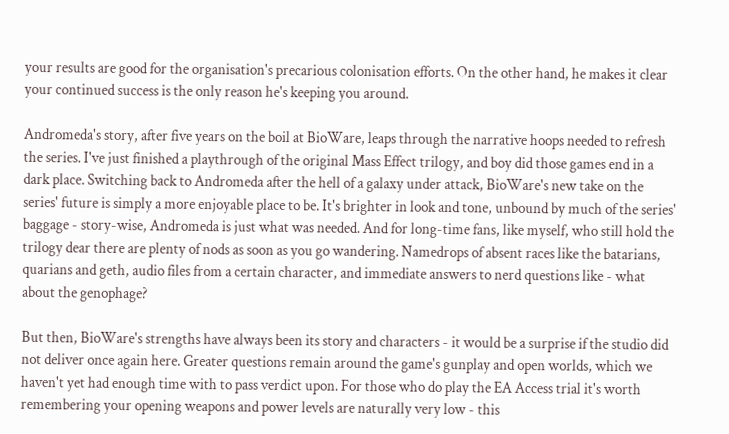your results are good for the organisation's precarious colonisation efforts. On the other hand, he makes it clear your continued success is the only reason he's keeping you around.

Andromeda's story, after five years on the boil at BioWare, leaps through the narrative hoops needed to refresh the series. I've just finished a playthrough of the original Mass Effect trilogy, and boy did those games end in a dark place. Switching back to Andromeda after the hell of a galaxy under attack, BioWare's new take on the series' future is simply a more enjoyable place to be. It's brighter in look and tone, unbound by much of the series' baggage - story-wise, Andromeda is just what was needed. And for long-time fans, like myself, who still hold the trilogy dear there are plenty of nods as soon as you go wandering. Namedrops of absent races like the batarians, quarians and geth, audio files from a certain character, and immediate answers to nerd questions like - what about the genophage?

But then, BioWare's strengths have always been its story and characters - it would be a surprise if the studio did not deliver once again here. Greater questions remain around the game's gunplay and open worlds, which we haven't yet had enough time with to pass verdict upon. For those who do play the EA Access trial it's worth remembering your opening weapons and power levels are naturally very low - this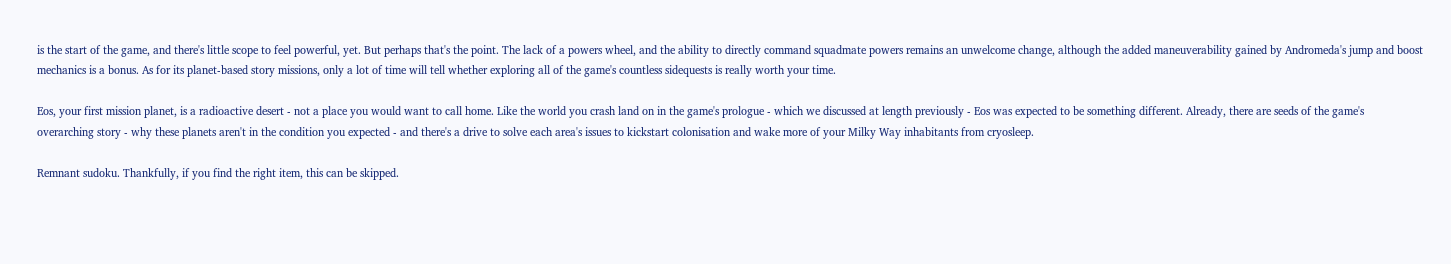is the start of the game, and there's little scope to feel powerful, yet. But perhaps that's the point. The lack of a powers wheel, and the ability to directly command squadmate powers remains an unwelcome change, although the added maneuverability gained by Andromeda's jump and boost mechanics is a bonus. As for its planet-based story missions, only a lot of time will tell whether exploring all of the game's countless sidequests is really worth your time.

Eos, your first mission planet, is a radioactive desert - not a place you would want to call home. Like the world you crash land on in the game's prologue - which we discussed at length previously - Eos was expected to be something different. Already, there are seeds of the game's overarching story - why these planets aren't in the condition you expected - and there's a drive to solve each area's issues to kickstart colonisation and wake more of your Milky Way inhabitants from cryosleep.

Remnant sudoku. Thankfully, if you find the right item, this can be skipped.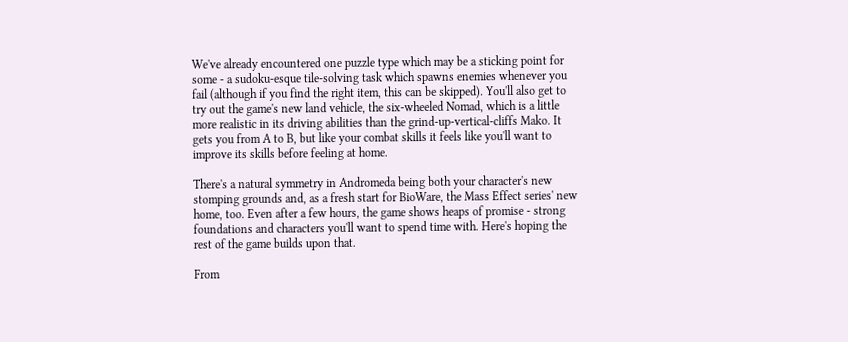We've already encountered one puzzle type which may be a sticking point for some - a sudoku-esque tile-solving task which spawns enemies whenever you fail (although if you find the right item, this can be skipped). You'll also get to try out the game's new land vehicle, the six-wheeled Nomad, which is a little more realistic in its driving abilities than the grind-up-vertical-cliffs Mako. It gets you from A to B, but like your combat skills it feels like you'll want to improve its skills before feeling at home.

There's a natural symmetry in Andromeda being both your character's new stomping grounds and, as a fresh start for BioWare, the Mass Effect series' new home, too. Even after a few hours, the game shows heaps of promise - strong foundations and characters you'll want to spend time with. Here's hoping the rest of the game builds upon that.

From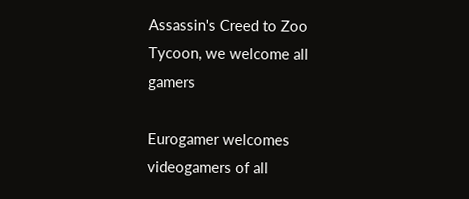Assassin's Creed to Zoo Tycoon, we welcome all gamers

Eurogamer welcomes videogamers of all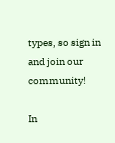types, so sign in and join our community!

In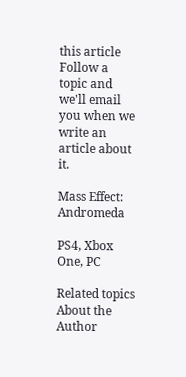this article
Follow a topic and we'll email you when we write an article about it.

Mass Effect: Andromeda

PS4, Xbox One, PC

Related topics
About the Author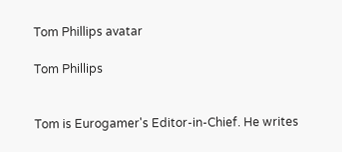Tom Phillips avatar

Tom Phillips


Tom is Eurogamer's Editor-in-Chief. He writes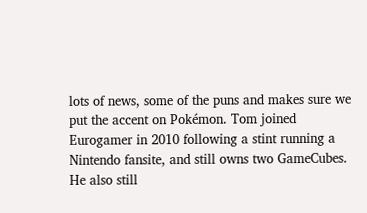lots of news, some of the puns and makes sure we put the accent on Pokémon. Tom joined Eurogamer in 2010 following a stint running a Nintendo fansite, and still owns two GameCubes. He also still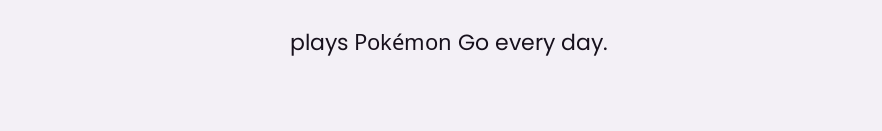plays Pokémon Go every day.